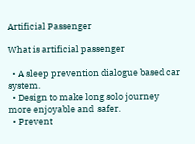Artificial Passenger

What is artificial passenger

  • A sleep prevention dialogue based car system.
  • Design to make long solo journey more enjoyable and  safer.
  • Prevent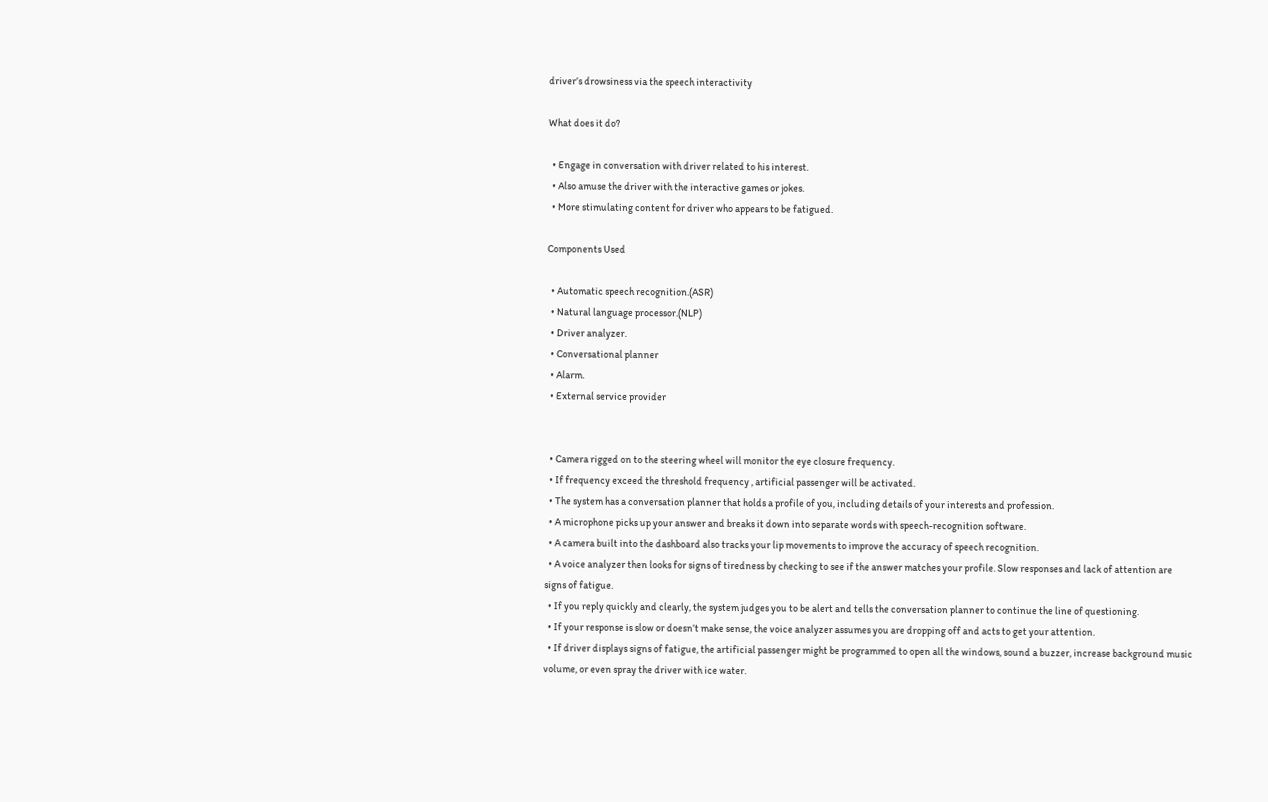driver’s drowsiness via the speech interactivity

What does it do?

  • Engage in conversation with driver related to his interest.
  • Also amuse the driver with the interactive games or jokes.
  • More stimulating content for driver who appears to be fatigued.

Components Used

  • Automatic speech recognition.(ASR)
  • Natural language processor.(NLP)
  • Driver analyzer.
  • Conversational planner
  • Alarm.
  • External service provider


  • Camera rigged on to the steering wheel will monitor the eye closure frequency.
  • If frequency exceed the threshold frequency , artificial passenger will be activated.
  • The system has a conversation planner that holds a profile of you, including details of your interests and profession.
  • A microphone picks up your answer and breaks it down into separate words with speech-recognition software.
  • A camera built into the dashboard also tracks your lip movements to improve the accuracy of speech recognition.
  • A voice analyzer then looks for signs of tiredness by checking to see if the answer matches your profile. Slow responses and lack of attention are signs of fatigue.
  • If you reply quickly and clearly, the system judges you to be alert and tells the conversation planner to continue the line of questioning.
  • If your response is slow or doesn’t make sense, the voice analyzer assumes you are dropping off and acts to get your attention.
  • If driver displays signs of fatigue, the artificial passenger might be programmed to open all the windows, sound a buzzer, increase background music volume, or even spray the driver with ice water.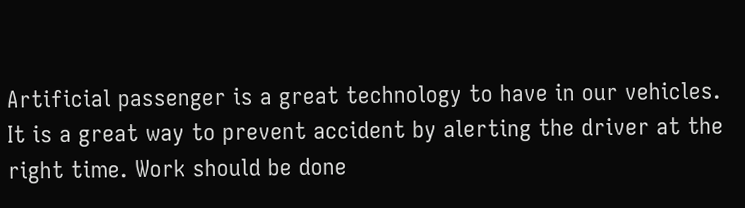Artificial passenger is a great technology to have in our vehicles. It is a great way to prevent accident by alerting the driver at the right time. Work should be done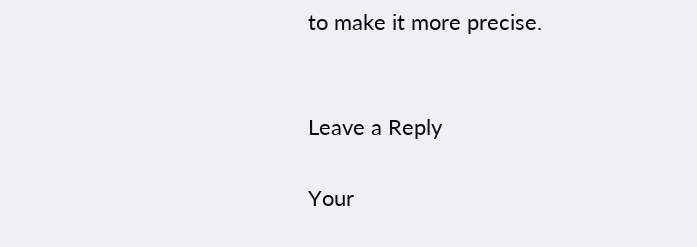to make it more precise.


Leave a Reply

Your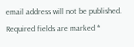email address will not be published. Required fields are marked *